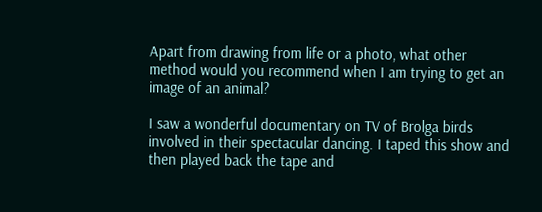Apart from drawing from life or a photo, what other method would you recommend when I am trying to get an image of an animal?

I saw a wonderful documentary on TV of Brolga birds involved in their spectacular dancing. I taped this show and then played back the tape and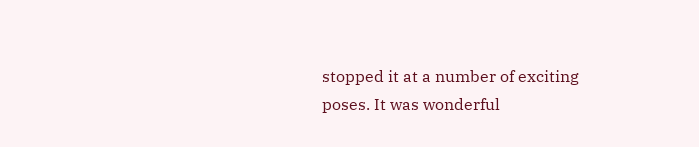stopped it at a number of exciting poses. It was wonderful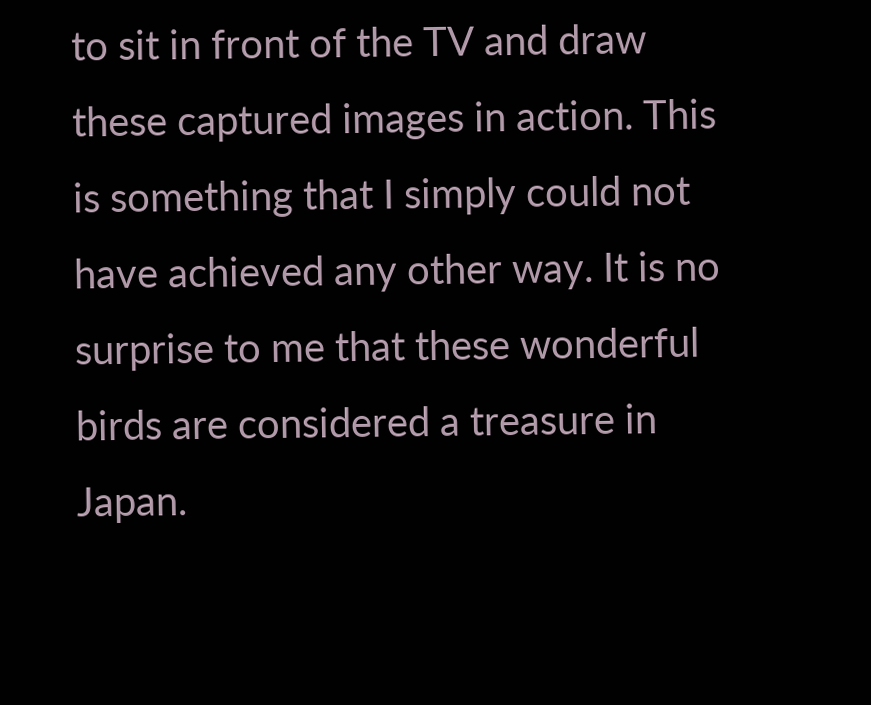to sit in front of the TV and draw these captured images in action. This is something that I simply could not have achieved any other way. It is no surprise to me that these wonderful birds are considered a treasure in Japan.